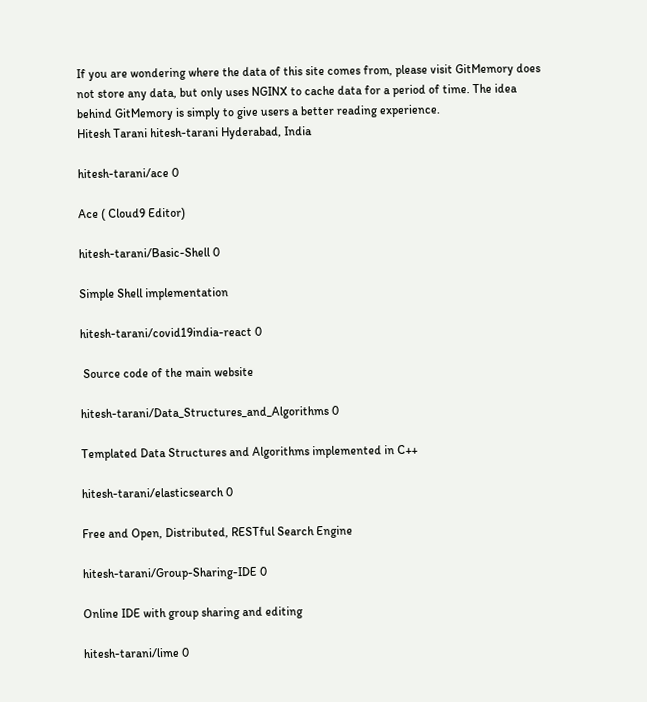If you are wondering where the data of this site comes from, please visit GitMemory does not store any data, but only uses NGINX to cache data for a period of time. The idea behind GitMemory is simply to give users a better reading experience.
Hitesh Tarani hitesh-tarani Hyderabad, India

hitesh-tarani/ace 0

Ace ( Cloud9 Editor)

hitesh-tarani/Basic-Shell 0

Simple Shell implementation

hitesh-tarani/covid19india-react 0

 Source code of the main website

hitesh-tarani/Data_Structures_and_Algorithms 0

Templated Data Structures and Algorithms implemented in C++

hitesh-tarani/elasticsearch 0

Free and Open, Distributed, RESTful Search Engine

hitesh-tarani/Group-Sharing-IDE 0

Online IDE with group sharing and editing

hitesh-tarani/lime 0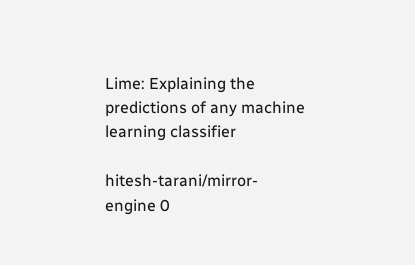Lime: Explaining the predictions of any machine learning classifier

hitesh-tarani/mirror-engine 0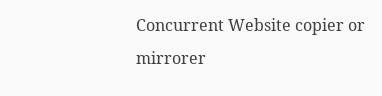Concurrent Website copier or mirrorer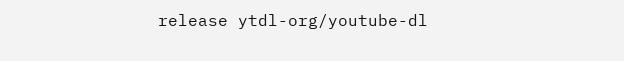release ytdl-org/youtube-dl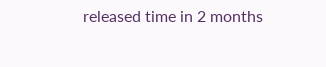released time in 2 months